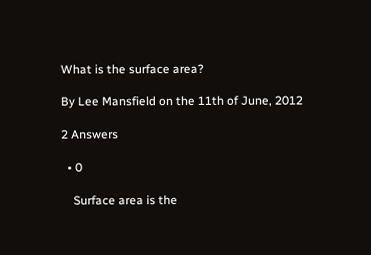What is the surface area?

By Lee Mansfield on the 11th of June, 2012

2 Answers

  • 0

    Surface area is the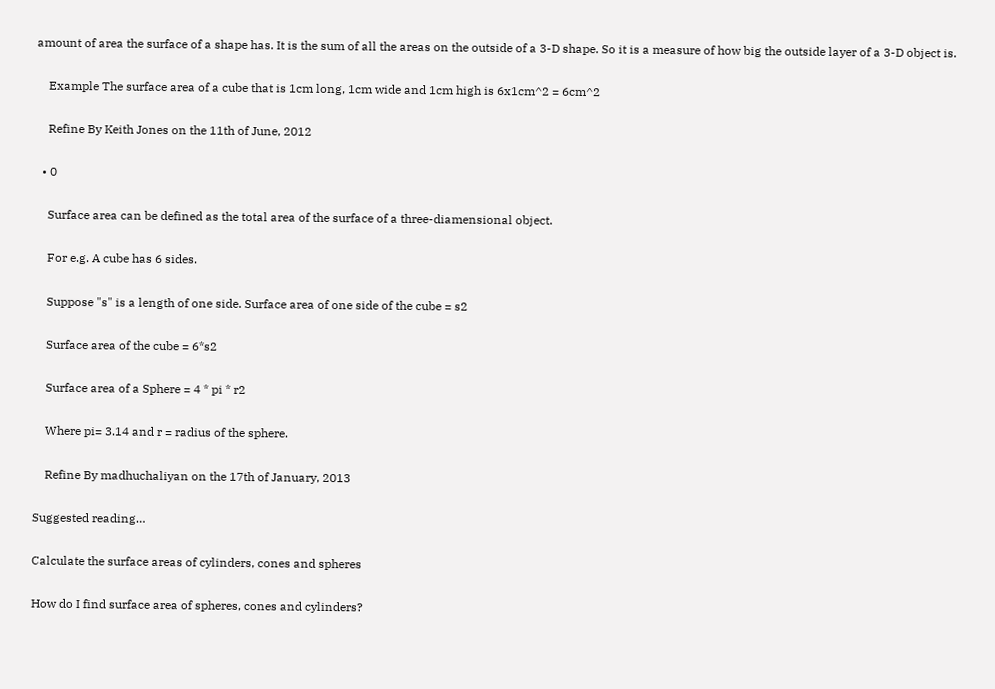amount of area the surface of a shape has. It is the sum of all the areas on the outside of a 3-D shape. So it is a measure of how big the outside layer of a 3-D object is.

    Example The surface area of a cube that is 1cm long, 1cm wide and 1cm high is 6x1cm^2 = 6cm^2

    Refine By Keith Jones on the 11th of June, 2012

  • 0

    Surface area can be defined as the total area of the surface of a three-diamensional object.

    For e.g. A cube has 6 sides.

    Suppose "s" is a length of one side. Surface area of one side of the cube = s2

    Surface area of the cube = 6*s2

    Surface area of a Sphere = 4 * pi * r2

    Where pi= 3.14 and r = radius of the sphere.

    Refine By madhuchaliyan on the 17th of January, 2013

Suggested reading…

Calculate the surface areas of cylinders, cones and spheres

How do I find surface area of spheres, cones and cylinders?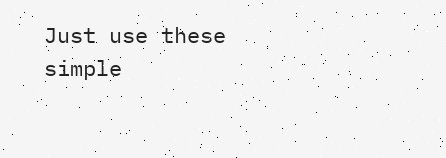Just use these simple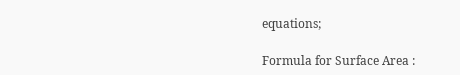equations;

Formula for Surface Area :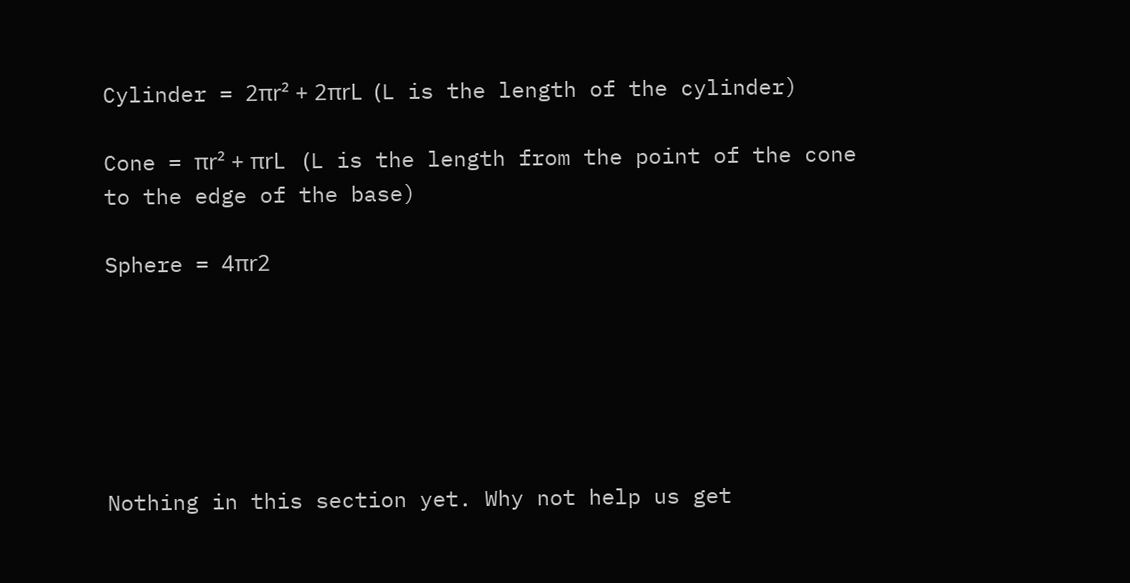Cylinder = 2πr² + 2πrL  (L is the length of the cylinder)

Cone = πr² + πrL   (L is the length from the point of the cone to the edge of the base)

Sphere = 4πr2






Nothing in this section yet. Why not help us get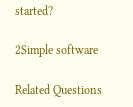started?

2Simple software

Related Questions